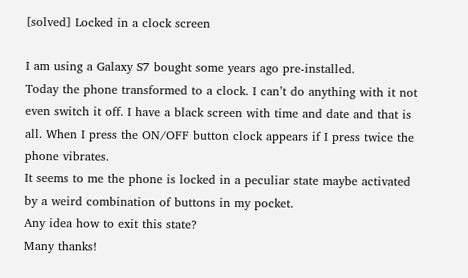[solved] Locked in a clock screen

I am using a Galaxy S7 bought some years ago pre-installed.
Today the phone transformed to a clock. I can’t do anything with it not even switch it off. I have a black screen with time and date and that is all. When I press the ON/OFF button clock appears if I press twice the phone vibrates.
It seems to me the phone is locked in a peculiar state maybe activated by a weird combination of buttons in my pocket.
Any idea how to exit this state?
Many thanks!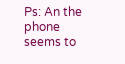Ps: An the phone seems to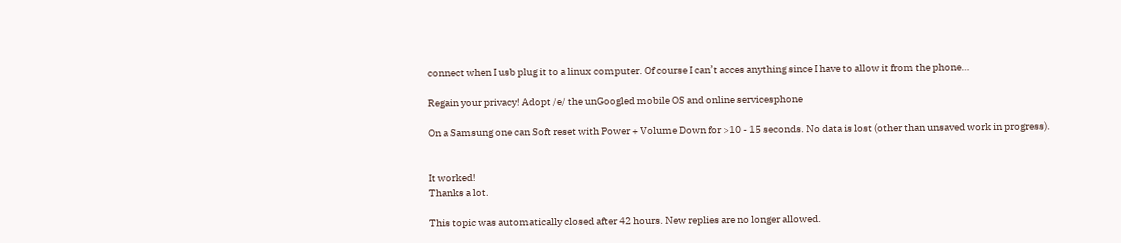connect when I usb plug it to a linux computer. Of course I can’t acces anything since I have to allow it from the phone…

Regain your privacy! Adopt /e/ the unGoogled mobile OS and online servicesphone

On a Samsung one can Soft reset with Power + Volume Down for >10 - 15 seconds. No data is lost (other than unsaved work in progress).


It worked!
Thanks a lot.

This topic was automatically closed after 42 hours. New replies are no longer allowed.